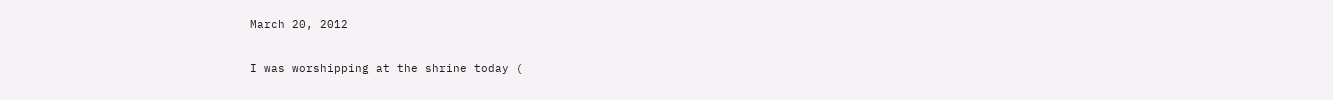March 20, 2012

I was worshipping at the shrine today (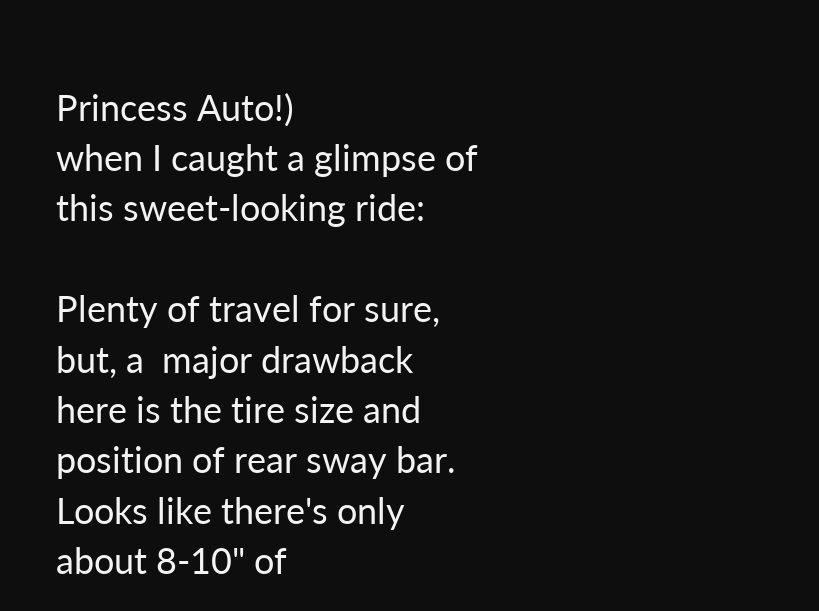Princess Auto!)
when I caught a glimpse of this sweet-looking ride:

Plenty of travel for sure, but, a  major drawback here is the tire size and position of rear sway bar. Looks like there's only about 8-10" of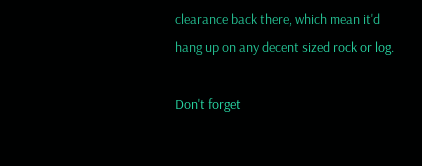clearance back there, which mean it'd hang up on any decent sized rock or log.

Don't forget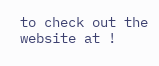to check out the website at !